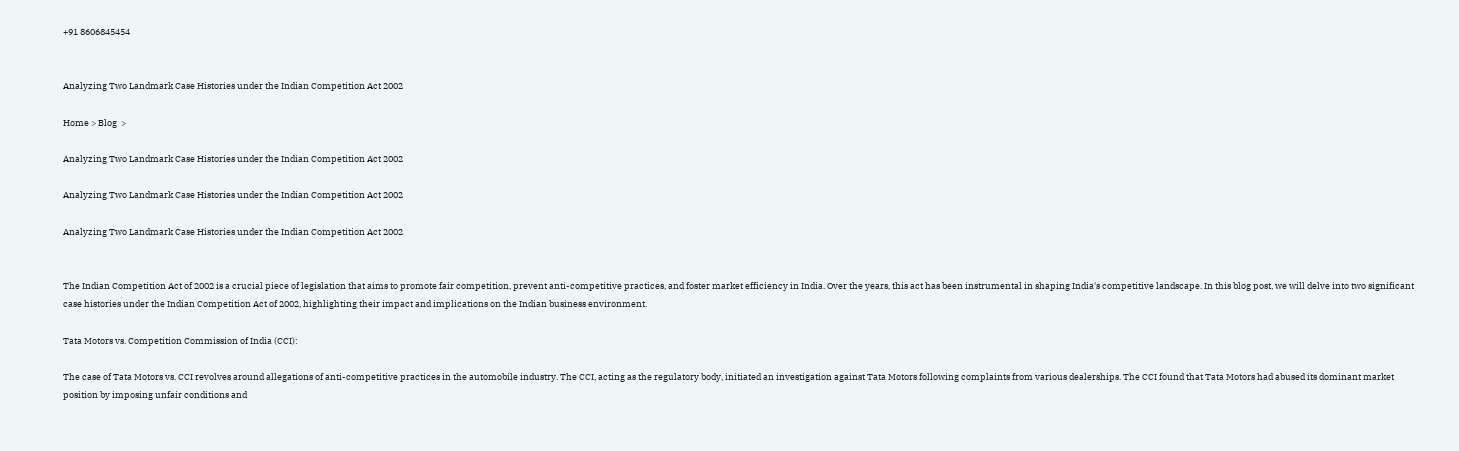+91 8606845454


Analyzing Two Landmark Case Histories under the Indian Competition Act 2002

Home > Blog  >

Analyzing Two Landmark Case Histories under the Indian Competition Act 2002

Analyzing Two Landmark Case Histories under the Indian Competition Act 2002

Analyzing Two Landmark Case Histories under the Indian Competition Act 2002


The Indian Competition Act of 2002 is a crucial piece of legislation that aims to promote fair competition, prevent anti-competitive practices, and foster market efficiency in India. Over the years, this act has been instrumental in shaping India's competitive landscape. In this blog post, we will delve into two significant case histories under the Indian Competition Act of 2002, highlighting their impact and implications on the Indian business environment.

Tata Motors vs. Competition Commission of India (CCI):

The case of Tata Motors vs. CCI revolves around allegations of anti-competitive practices in the automobile industry. The CCI, acting as the regulatory body, initiated an investigation against Tata Motors following complaints from various dealerships. The CCI found that Tata Motors had abused its dominant market position by imposing unfair conditions and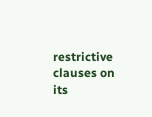restrictive clauses on its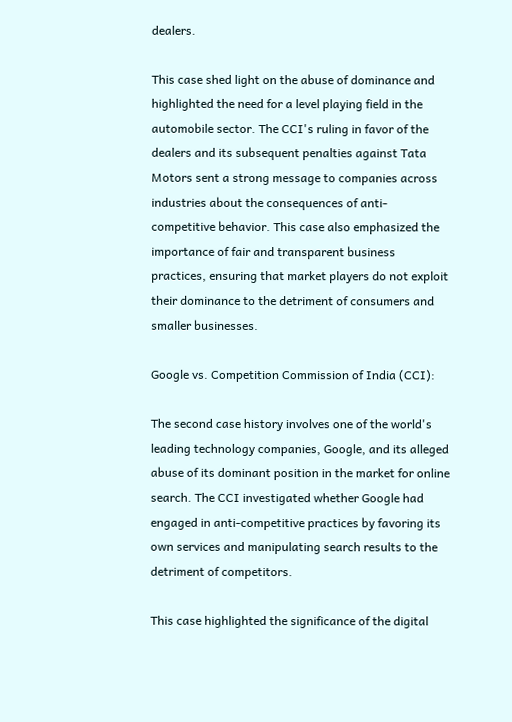dealers.

This case shed light on the abuse of dominance and highlighted the need for a level playing field in the automobile sector. The CCI's ruling in favor of the dealers and its subsequent penalties against Tata Motors sent a strong message to companies across industries about the consequences of anti-competitive behavior. This case also emphasized the importance of fair and transparent business practices, ensuring that market players do not exploit their dominance to the detriment of consumers and smaller businesses.

Google vs. Competition Commission of India (CCI):

The second case history involves one of the world's leading technology companies, Google, and its alleged abuse of its dominant position in the market for online search. The CCI investigated whether Google had engaged in anti-competitive practices by favoring its own services and manipulating search results to the detriment of competitors.

This case highlighted the significance of the digital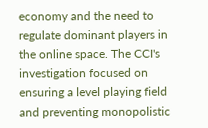economy and the need to regulate dominant players in the online space. The CCI's investigation focused on ensuring a level playing field and preventing monopolistic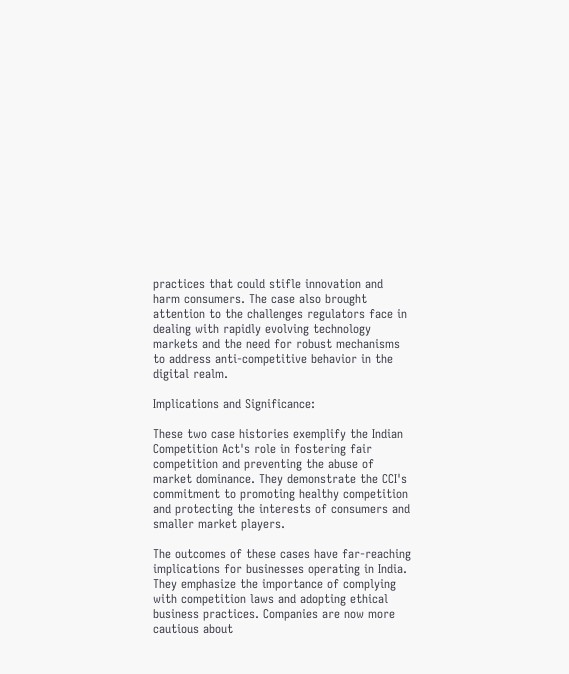practices that could stifle innovation and harm consumers. The case also brought attention to the challenges regulators face in dealing with rapidly evolving technology markets and the need for robust mechanisms to address anti-competitive behavior in the digital realm.

Implications and Significance:

These two case histories exemplify the Indian Competition Act's role in fostering fair competition and preventing the abuse of market dominance. They demonstrate the CCI's commitment to promoting healthy competition and protecting the interests of consumers and smaller market players.

The outcomes of these cases have far-reaching implications for businesses operating in India. They emphasize the importance of complying with competition laws and adopting ethical business practices. Companies are now more cautious about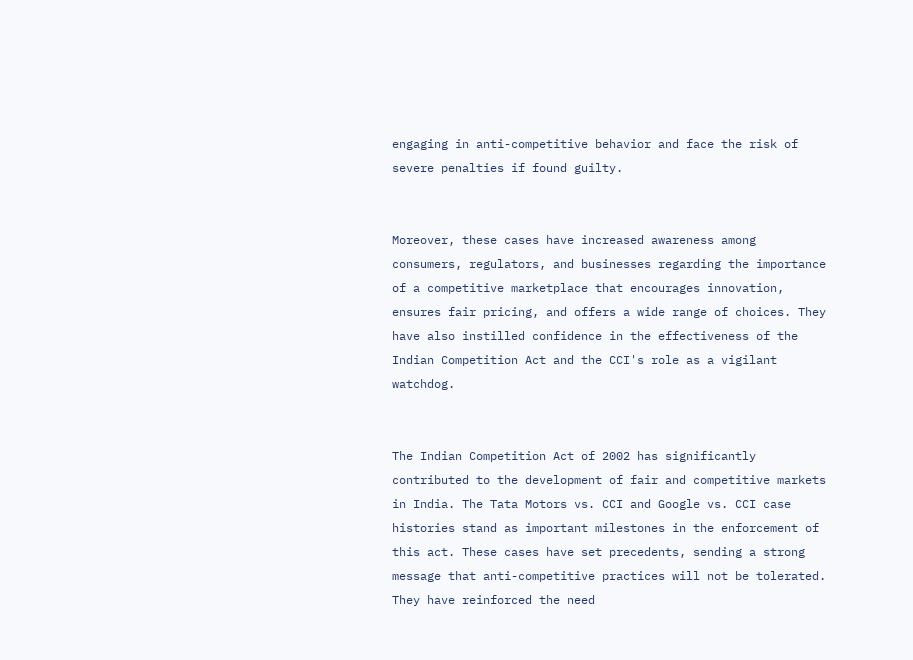engaging in anti-competitive behavior and face the risk of severe penalties if found guilty.


Moreover, these cases have increased awareness among consumers, regulators, and businesses regarding the importance of a competitive marketplace that encourages innovation, ensures fair pricing, and offers a wide range of choices. They have also instilled confidence in the effectiveness of the Indian Competition Act and the CCI's role as a vigilant watchdog.


The Indian Competition Act of 2002 has significantly contributed to the development of fair and competitive markets in India. The Tata Motors vs. CCI and Google vs. CCI case histories stand as important milestones in the enforcement of this act. These cases have set precedents, sending a strong message that anti-competitive practices will not be tolerated. They have reinforced the need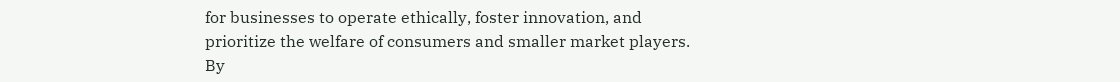for businesses to operate ethically, foster innovation, and prioritize the welfare of consumers and smaller market players. By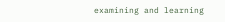examining and learning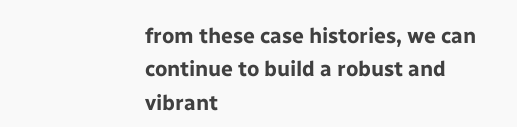from these case histories, we can continue to build a robust and vibrant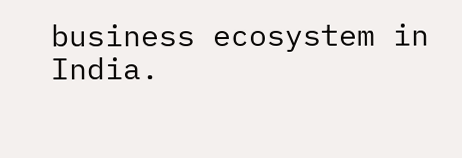business ecosystem in India.